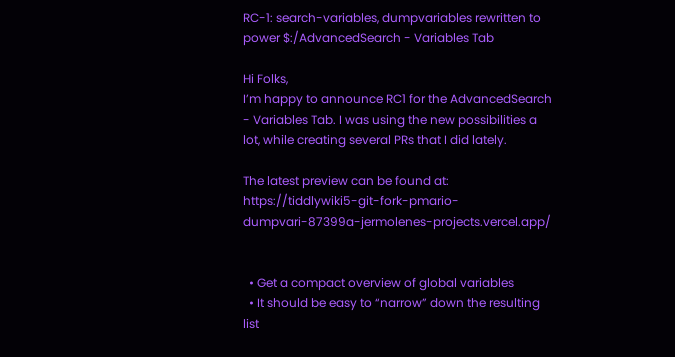RC-1: search-variables, dumpvariables rewritten to power $:/AdvancedSearch - Variables Tab

Hi Folks,
I’m happy to announce RC1 for the AdvancedSearch - Variables Tab. I was using the new possibilities a lot, while creating several PRs that I did lately.

The latest preview can be found at: https://tiddlywiki5-git-fork-pmario-dumpvari-87399a-jermolenes-projects.vercel.app/


  • Get a compact overview of global variables
  • It should be easy to “narrow” down the resulting list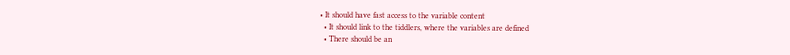• It should have fast access to the variable content
  • It should link to the tiddlers, where the variables are defined
  • There should be an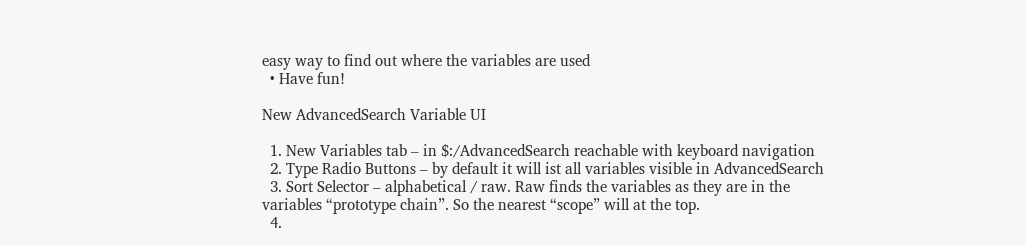easy way to find out where the variables are used
  • Have fun!

New AdvancedSearch Variable UI

  1. New Variables tab – in $:/AdvancedSearch reachable with keyboard navigation
  2. Type Radio Buttons – by default it will ist all variables visible in AdvancedSearch
  3. Sort Selector – alphabetical / raw. Raw finds the variables as they are in the variables “prototype chain”. So the nearest “scope” will at the top.
  4.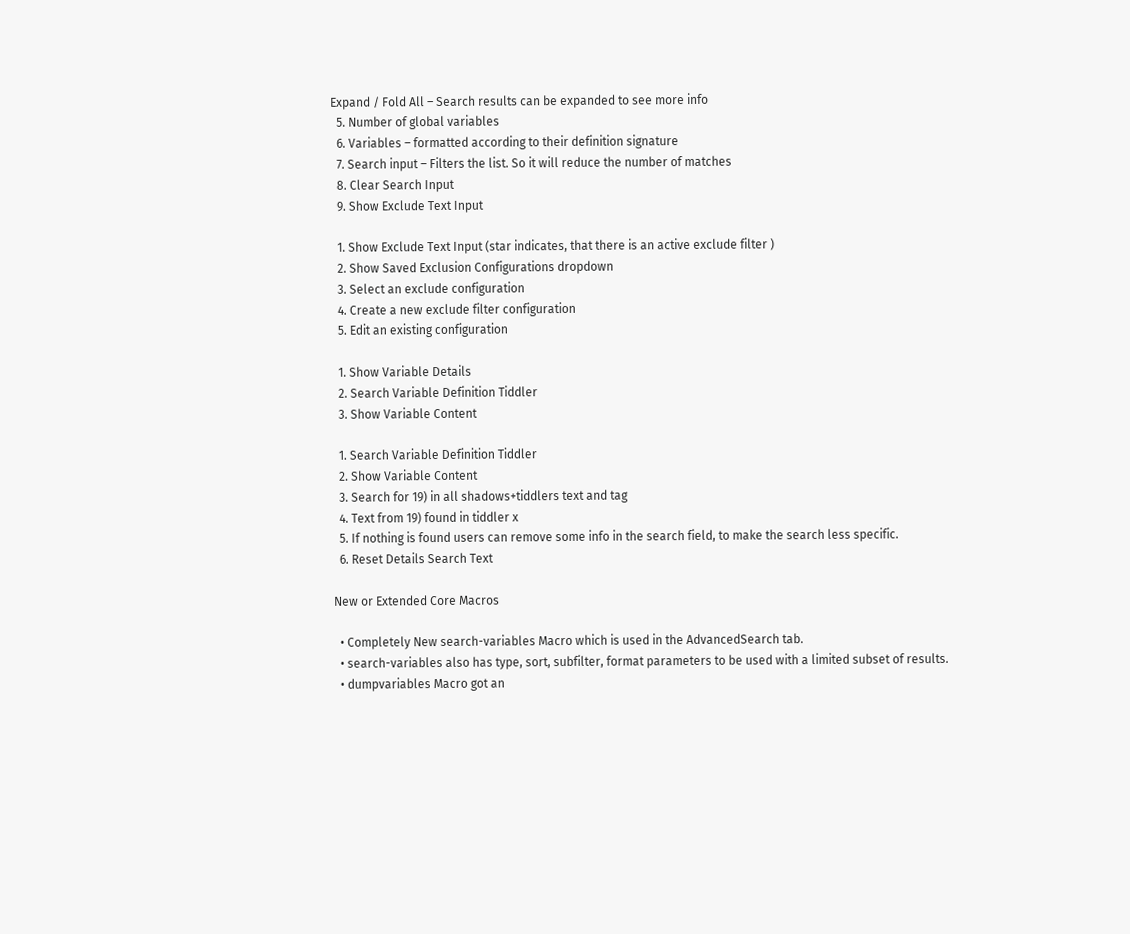Expand / Fold All – Search results can be expanded to see more info
  5. Number of global variables
  6. Variables – formatted according to their definition signature
  7. Search input – Filters the list. So it will reduce the number of matches
  8. Clear Search Input
  9. Show Exclude Text Input

  1. Show Exclude Text Input (star indicates, that there is an active exclude filter )
  2. Show Saved Exclusion Configurations dropdown
  3. Select an exclude configuration
  4. Create a new exclude filter configuration
  5. Edit an existing configuration

  1. Show Variable Details
  2. Search Variable Definition Tiddler
  3. Show Variable Content

  1. Search Variable Definition Tiddler
  2. Show Variable Content
  3. Search for 19) in all shadows+tiddlers text and tag
  4. Text from 19) found in tiddler x
  5. If nothing is found users can remove some info in the search field, to make the search less specific.
  6. Reset Details Search Text

New or Extended Core Macros

  • Completely New search-variables Macro which is used in the AdvancedSearch tab.
  • search-variables also has type, sort, subfilter, format parameters to be used with a limited subset of results.
  • dumpvariables Macro got an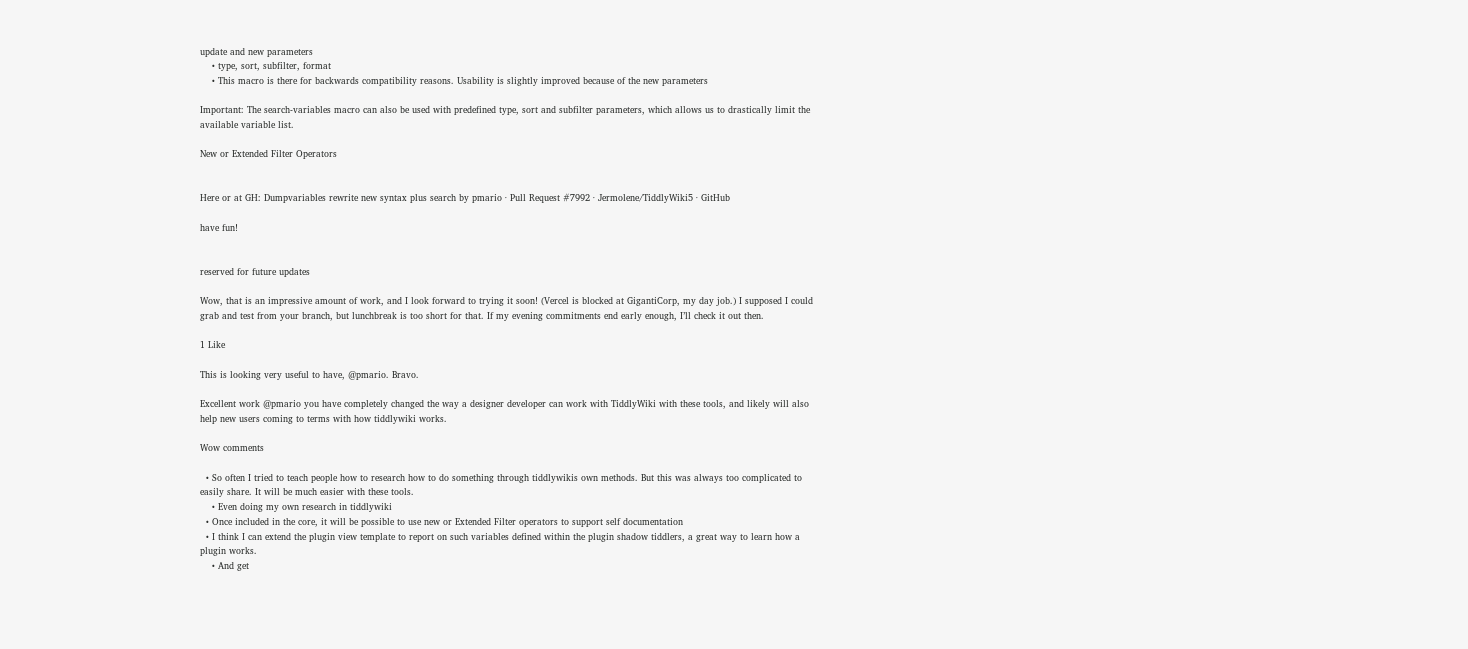update and new parameters
    • type, sort, subfilter, format
    • This macro is there for backwards compatibility reasons. Usability is slightly improved because of the new parameters

Important: The search-variables macro can also be used with predefined type, sort and subfilter parameters, which allows us to drastically limit the available variable list.

New or Extended Filter Operators


Here or at GH: Dumpvariables rewrite new syntax plus search by pmario · Pull Request #7992 · Jermolene/TiddlyWiki5 · GitHub

have fun!


reserved for future updates

Wow, that is an impressive amount of work, and I look forward to trying it soon! (Vercel is blocked at GigantiCorp, my day job.) I supposed I could grab and test from your branch, but lunchbreak is too short for that. If my evening commitments end early enough, I’ll check it out then.

1 Like

This is looking very useful to have, @pmario. Bravo.

Excellent work @pmario you have completely changed the way a designer developer can work with TiddlyWiki with these tools, and likely will also help new users coming to terms with how tiddlywiki works.

Wow comments

  • So often I tried to teach people how to research how to do something through tiddlywikis own methods. But this was always too complicated to easily share. It will be much easier with these tools.
    • Even doing my own research in tiddlywiki
  • Once included in the core, it will be possible to use new or Extended Filter operators to support self documentation
  • I think I can extend the plugin view template to report on such variables defined within the plugin shadow tiddlers, a great way to learn how a plugin works.
    • And get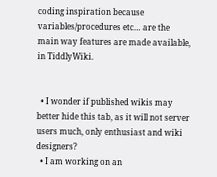coding inspiration because variables/procedures etc… are the main way features are made available, in TiddlyWiki.


  • I wonder if published wikis may better hide this tab, as it will not server users much, only enthusiast and wiki designers?
  • I am working on an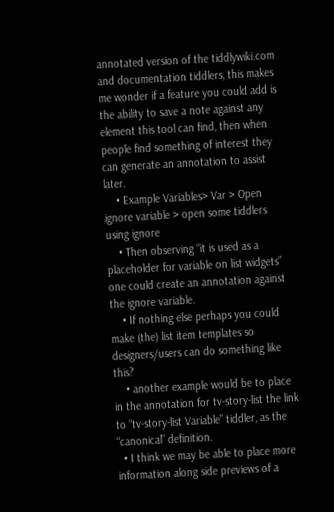annotated version of the tiddlywiki.com and documentation tiddlers, this makes me wonder if a feature you could add is the ability to save a note against any element this tool can find, then when people find something of interest they can generate an annotation to assist later.
    • Example Variables> Var > Open ignore variable > open some tiddlers using ignore
    • Then observing “it is used as a placeholder for variable on list widgets” one could create an annotation against the ignore variable.
    • If nothing else perhaps you could make (the) list item templates so designers/users can do something like this?
    • another example would be to place in the annotation for tv-story-list the link to “tv-story-list Variable” tiddler, as the “canonical” definition.
  • I think we may be able to place more information along side previews of a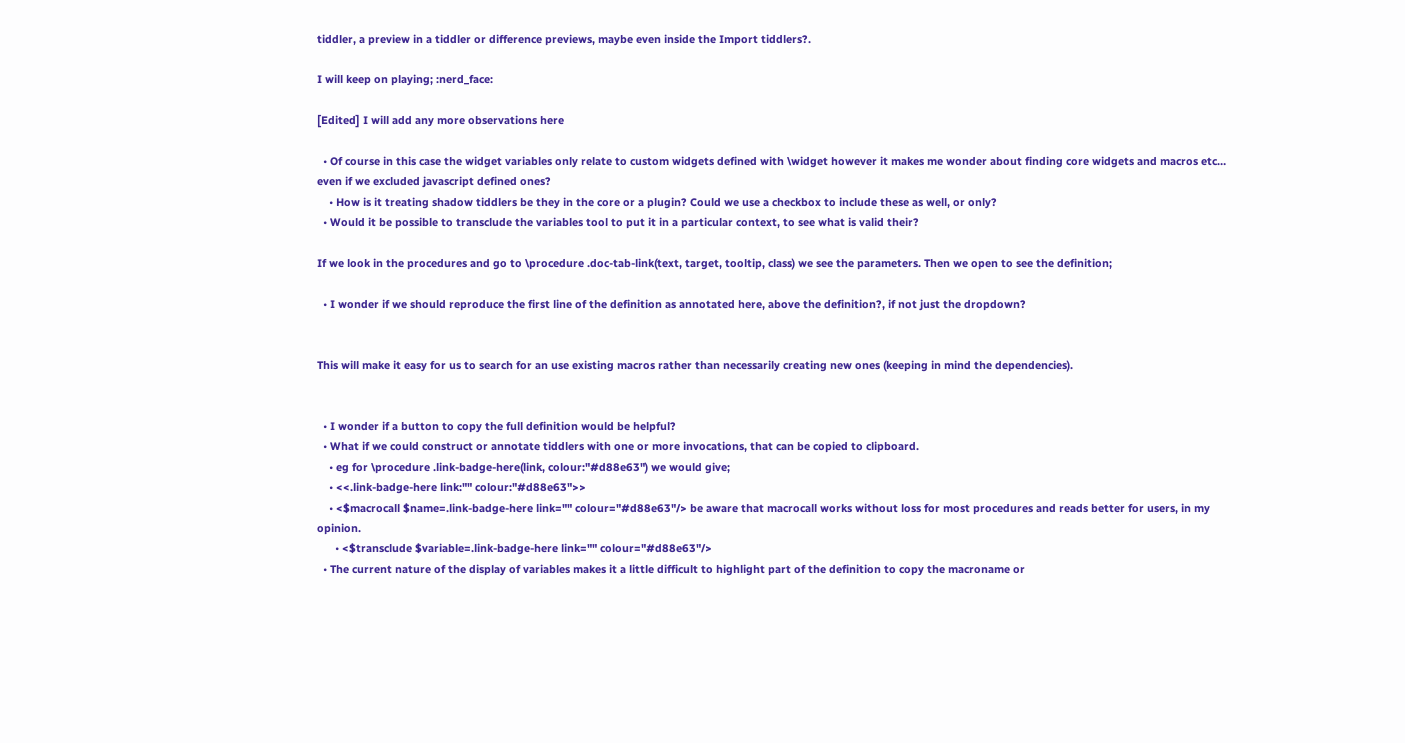tiddler, a preview in a tiddler or difference previews, maybe even inside the Import tiddlers?.

I will keep on playing; :nerd_face:

[Edited] I will add any more observations here

  • Of course in this case the widget variables only relate to custom widgets defined with \widget however it makes me wonder about finding core widgets and macros etc… even if we excluded javascript defined ones?
    • How is it treating shadow tiddlers be they in the core or a plugin? Could we use a checkbox to include these as well, or only?
  • Would it be possible to transclude the variables tool to put it in a particular context, to see what is valid their?

If we look in the procedures and go to \procedure .doc-tab-link(text, target, tooltip, class) we see the parameters. Then we open to see the definition;

  • I wonder if we should reproduce the first line of the definition as annotated here, above the definition?, if not just the dropdown?


This will make it easy for us to search for an use existing macros rather than necessarily creating new ones (keeping in mind the dependencies).


  • I wonder if a button to copy the full definition would be helpful?
  • What if we could construct or annotate tiddlers with one or more invocations, that can be copied to clipboard.
    • eg for \procedure .link-badge-here(link, colour:"#d88e63") we would give;
    • <<.link-badge-here link:"" colour:"#d88e63">>
    • <$macrocall $name=.link-badge-here link="" colour="#d88e63"/> be aware that macrocall works without loss for most procedures and reads better for users, in my opinion.
      • <$transclude $variable=.link-badge-here link="" colour="#d88e63"/>
  • The current nature of the display of variables makes it a little difficult to highlight part of the definition to copy the macroname or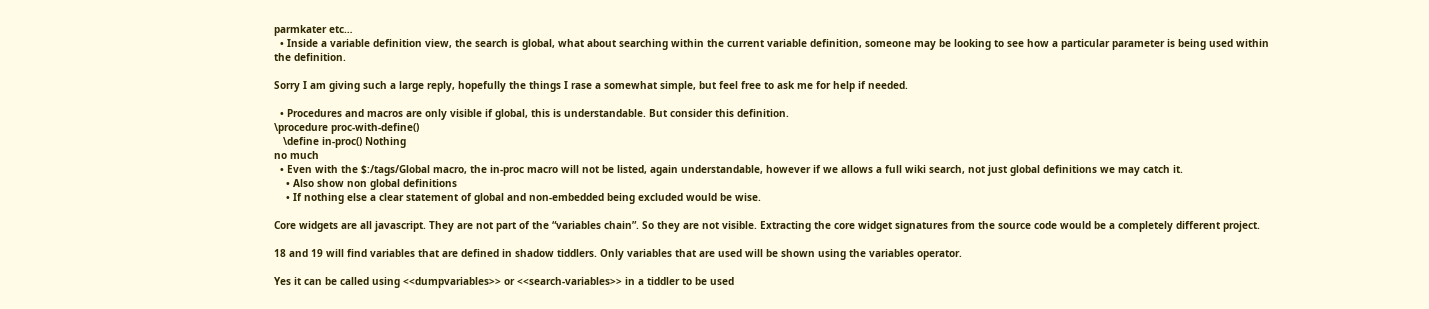parmkater etc…
  • Inside a variable definition view, the search is global, what about searching within the current variable definition, someone may be looking to see how a particular parameter is being used within the definition.

Sorry I am giving such a large reply, hopefully the things I rase a somewhat simple, but feel free to ask me for help if needed.

  • Procedures and macros are only visible if global, this is understandable. But consider this definition.
\procedure proc-with-define()
   \define in-proc() Nothing
no much
  • Even with the $:/tags/Global macro, the in-proc macro will not be listed, again understandable, however if we allows a full wiki search, not just global definitions we may catch it.
    • Also show non global definitions
    • If nothing else a clear statement of global and non-embedded being excluded would be wise.

Core widgets are all javascript. They are not part of the “variables chain”. So they are not visible. Extracting the core widget signatures from the source code would be a completely different project.

18 and 19 will find variables that are defined in shadow tiddlers. Only variables that are used will be shown using the variables operator.

Yes it can be called using <<dumpvariables>> or <<search-variables>> in a tiddler to be used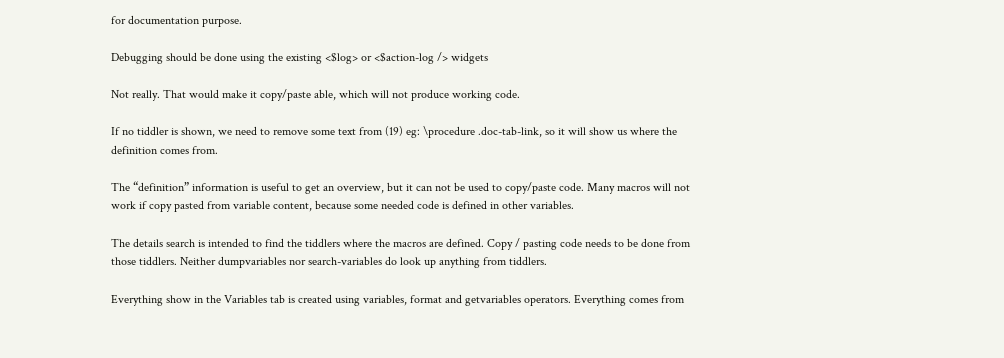for documentation purpose.

Debugging should be done using the existing <$log> or <$action-log /> widgets

Not really. That would make it copy/paste able, which will not produce working code.

If no tiddler is shown, we need to remove some text from (19) eg: \procedure .doc-tab-link, so it will show us where the definition comes from.

The “definition” information is useful to get an overview, but it can not be used to copy/paste code. Many macros will not work if copy pasted from variable content, because some needed code is defined in other variables.

The details search is intended to find the tiddlers where the macros are defined. Copy / pasting code needs to be done from those tiddlers. Neither dumpvariables nor search-variables do look up anything from tiddlers.

Everything show in the Variables tab is created using variables, format and getvariables operators. Everything comes from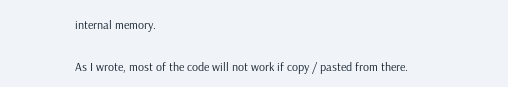internal memory.

As I wrote, most of the code will not work if copy / pasted from there.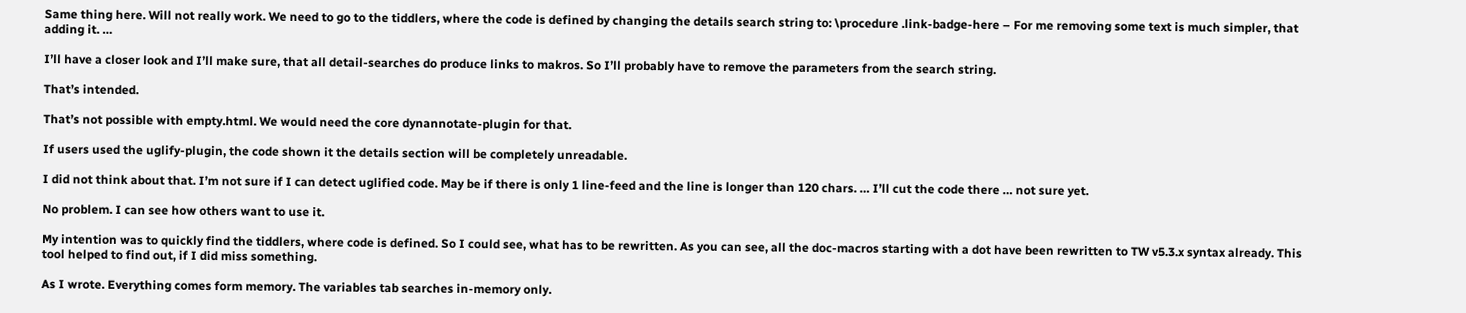Same thing here. Will not really work. We need to go to the tiddlers, where the code is defined by changing the details search string to: \procedure .link-badge-here – For me removing some text is much simpler, that adding it. …

I’ll have a closer look and I’ll make sure, that all detail-searches do produce links to makros. So I’ll probably have to remove the parameters from the search string.

That’s intended.

That’s not possible with empty.html. We would need the core dynannotate-plugin for that.

If users used the uglify-plugin, the code shown it the details section will be completely unreadable.

I did not think about that. I’m not sure if I can detect uglified code. May be if there is only 1 line-feed and the line is longer than 120 chars. … I’ll cut the code there … not sure yet.

No problem. I can see how others want to use it.

My intention was to quickly find the tiddlers, where code is defined. So I could see, what has to be rewritten. As you can see, all the doc-macros starting with a dot have been rewritten to TW v5.3.x syntax already. This tool helped to find out, if I did miss something.

As I wrote. Everything comes form memory. The variables tab searches in-memory only.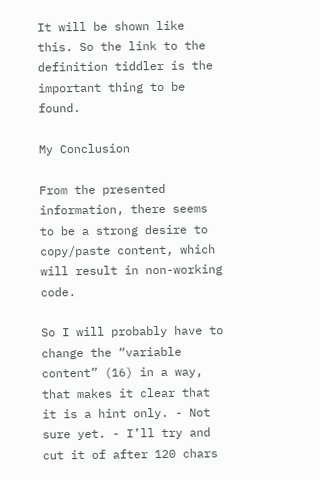It will be shown like this. So the link to the definition tiddler is the important thing to be found.

My Conclusion

From the presented information, there seems to be a strong desire to copy/paste content, which will result in non-working code.

So I will probably have to change the “variable content” (16) in a way, that makes it clear that it is a hint only. - Not sure yet. - I’ll try and cut it of after 120 chars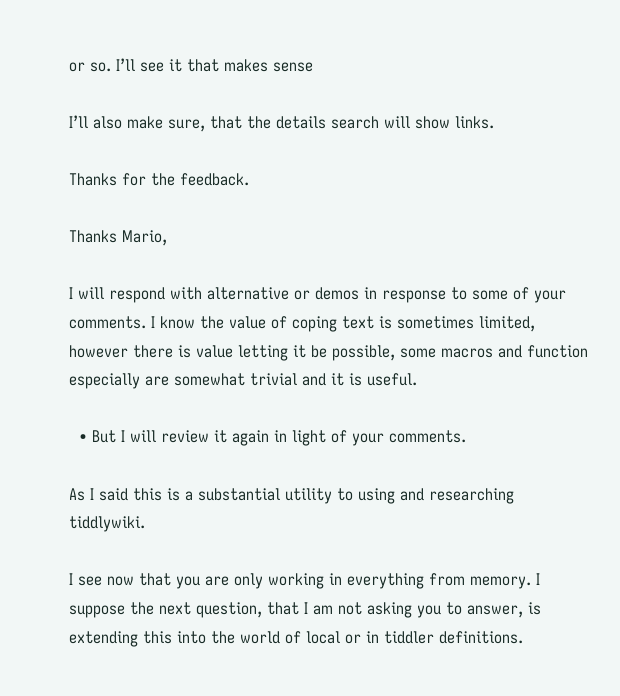or so. I’ll see it that makes sense

I’ll also make sure, that the details search will show links.

Thanks for the feedback.

Thanks Mario,

I will respond with alternative or demos in response to some of your comments. I know the value of coping text is sometimes limited, however there is value letting it be possible, some macros and function especially are somewhat trivial and it is useful.

  • But I will review it again in light of your comments.

As I said this is a substantial utility to using and researching tiddlywiki.

I see now that you are only working in everything from memory. I suppose the next question, that I am not asking you to answer, is extending this into the world of local or in tiddler definitions.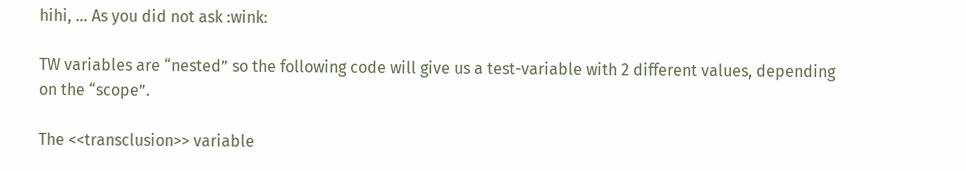hihi, … As you did not ask :wink:

TW variables are “nested” so the following code will give us a test-variable with 2 different values, depending on the “scope”.

The <<transclusion>> variable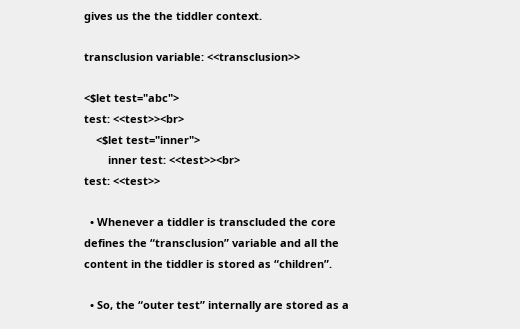gives us the the tiddler context.

transclusion variable: <<transclusion>>

<$let test="abc">
test: <<test>><br>
    <$let test="inner">
        inner test: <<test>><br>
test: <<test>>

  • Whenever a tiddler is transcluded the core defines the “transclusion” variable and all the content in the tiddler is stored as “children”.

  • So, the “outer test” internally are stored as a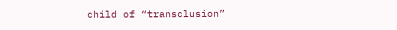child of “transclusion”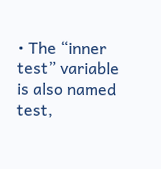• The “inner test” variable is also named test,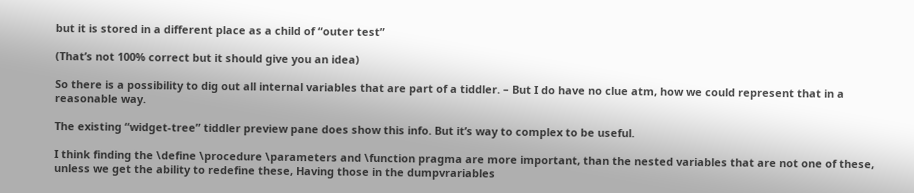but it is stored in a different place as a child of “outer test”

(That’s not 100% correct but it should give you an idea)

So there is a possibility to dig out all internal variables that are part of a tiddler. – But I do have no clue atm, how we could represent that in a reasonable way.

The existing “widget-tree” tiddler preview pane does show this info. But it’s way to complex to be useful.

I think finding the \define \procedure \parameters and \function pragma are more important, than the nested variables that are not one of these, unless we get the ability to redefine these, Having those in the dumpvrariables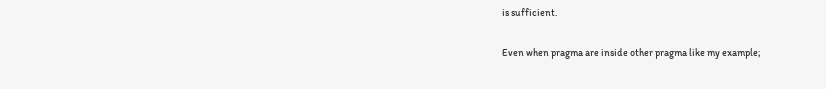is sufficient.

Even when pragma are inside other pragma like my example;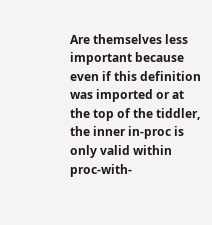Are themselves less important because even if this definition was imported or at the top of the tiddler, the inner in-proc is only valid within proc-with-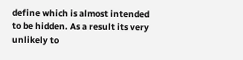define which is almost intended to be hidden. As a result its very unlikely to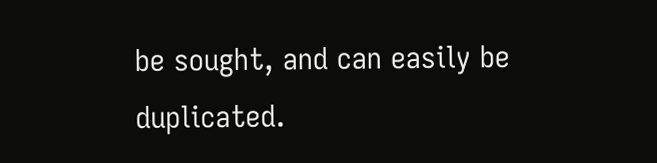be sought, and can easily be duplicated.